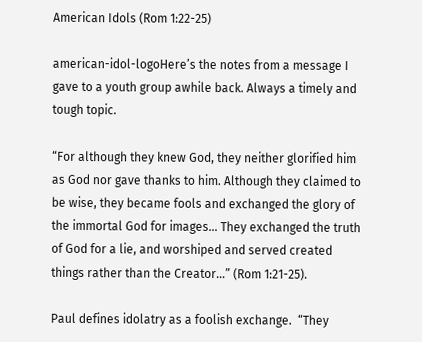American Idols (Rom 1:22-25)

american-idol-logoHere’s the notes from a message I gave to a youth group awhile back. Always a timely and tough topic.

“For although they knew God, they neither glorified him as God nor gave thanks to him. Although they claimed to be wise, they became fools and exchanged the glory of the immortal God for images… They exchanged the truth of God for a lie, and worshiped and served created things rather than the Creator…” (Rom 1:21-25).

Paul defines idolatry as a foolish exchange.  “They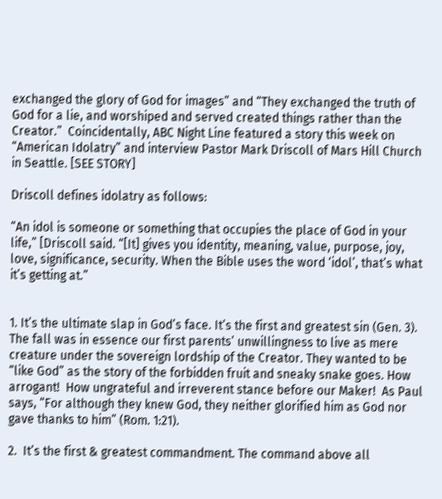exchanged the glory of God for images” and “They exchanged the truth of God for a lie, and worshiped and served created things rather than the Creator.”  Coincidentally, ABC Night Line featured a story this week on “American Idolatry” and interview Pastor Mark Driscoll of Mars Hill Church in Seattle. [SEE STORY]

Driscoll defines idolatry as follows:

“An idol is someone or something that occupies the place of God in your life,” [Driscoll said. “[It] gives you identity, meaning, value, purpose, joy, love, significance, security. When the Bible uses the word ‘idol’, that’s what it’s getting at.”


1. It’s the ultimate slap in God’s face. It’s the first and greatest sin (Gen. 3).  The fall was in essence our first parents’ unwillingness to live as mere creature under the sovereign lordship of the Creator. They wanted to be “like God” as the story of the forbidden fruit and sneaky snake goes. How arrogant!  How ungrateful and irreverent stance before our Maker!  As Paul says, “For although they knew God, they neither glorified him as God nor gave thanks to him” (Rom. 1:21).

2.  It’s the first & greatest commandment. The command above all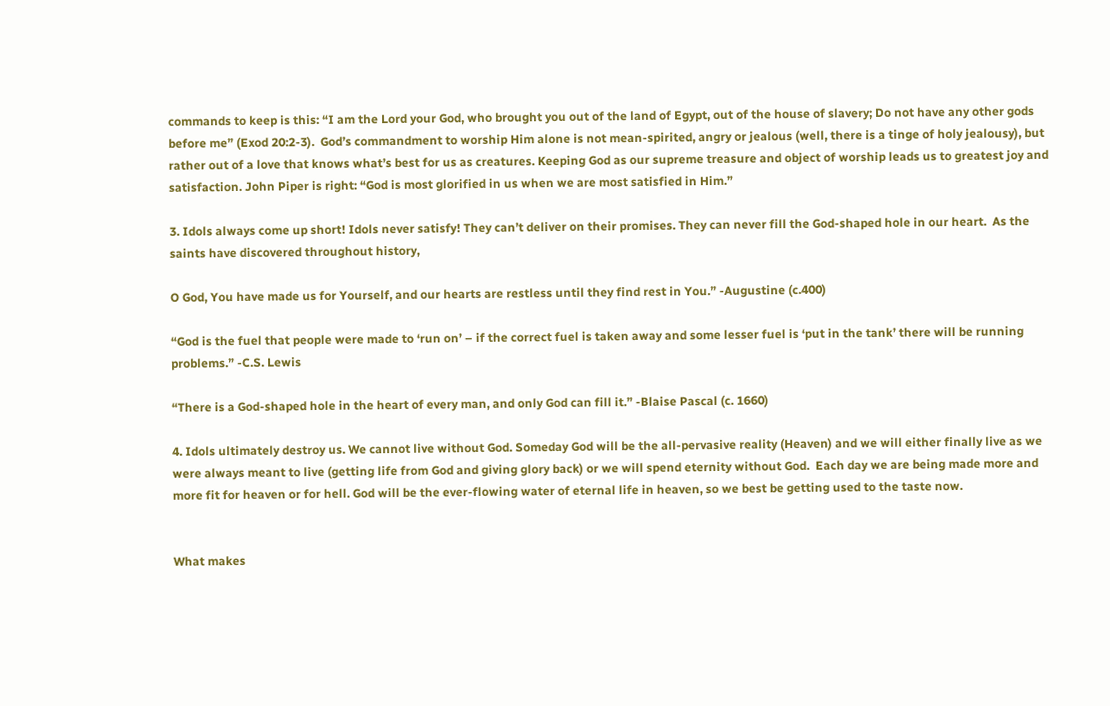commands to keep is this: “I am the Lord your God, who brought you out of the land of Egypt, out of the house of slavery; Do not have any other gods before me” (Exod 20:2-3).  God’s commandment to worship Him alone is not mean-spirited, angry or jealous (well, there is a tinge of holy jealousy), but rather out of a love that knows what’s best for us as creatures. Keeping God as our supreme treasure and object of worship leads us to greatest joy and satisfaction. John Piper is right: “God is most glorified in us when we are most satisfied in Him.”

3. Idols always come up short! Idols never satisfy! They can’t deliver on their promises. They can never fill the God-shaped hole in our heart.  As the saints have discovered throughout history,

O God, You have made us for Yourself, and our hearts are restless until they find rest in You.” -Augustine (c.400)

“God is the fuel that people were made to ‘run on’ – if the correct fuel is taken away and some lesser fuel is ‘put in the tank’ there will be running problems.” -C.S. Lewis

“There is a God-shaped hole in the heart of every man, and only God can fill it.” -Blaise Pascal (c. 1660)

4. Idols ultimately destroy us. We cannot live without God. Someday God will be the all-pervasive reality (Heaven) and we will either finally live as we were always meant to live (getting life from God and giving glory back) or we will spend eternity without God.  Each day we are being made more and more fit for heaven or for hell. God will be the ever-flowing water of eternal life in heaven, so we best be getting used to the taste now.


What makes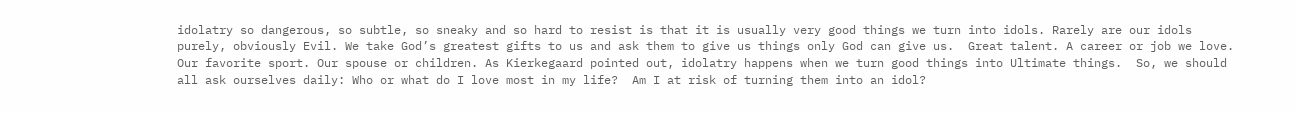idolatry so dangerous, so subtle, so sneaky and so hard to resist is that it is usually very good things we turn into idols. Rarely are our idols purely, obviously Evil. We take God’s greatest gifts to us and ask them to give us things only God can give us.  Great talent. A career or job we love. Our favorite sport. Our spouse or children. As Kierkegaard pointed out, idolatry happens when we turn good things into Ultimate things.  So, we should all ask ourselves daily: Who or what do I love most in my life?  Am I at risk of turning them into an idol?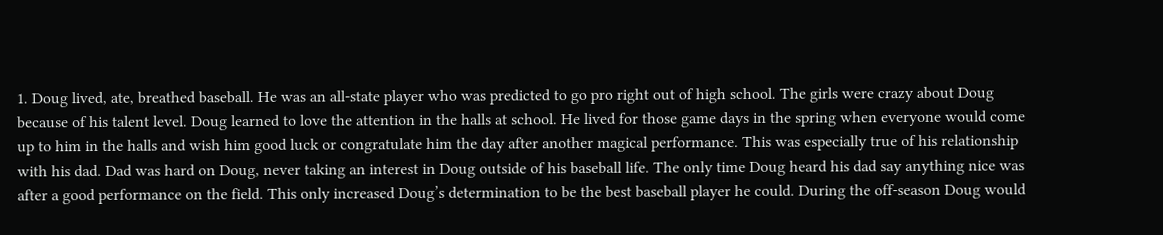1. Doug lived, ate, breathed baseball. He was an all-state player who was predicted to go pro right out of high school. The girls were crazy about Doug because of his talent level. Doug learned to love the attention in the halls at school. He lived for those game days in the spring when everyone would come up to him in the halls and wish him good luck or congratulate him the day after another magical performance. This was especially true of his relationship with his dad. Dad was hard on Doug, never taking an interest in Doug outside of his baseball life. The only time Doug heard his dad say anything nice was after a good performance on the field. This only increased Doug’s determination to be the best baseball player he could. During the off-season Doug would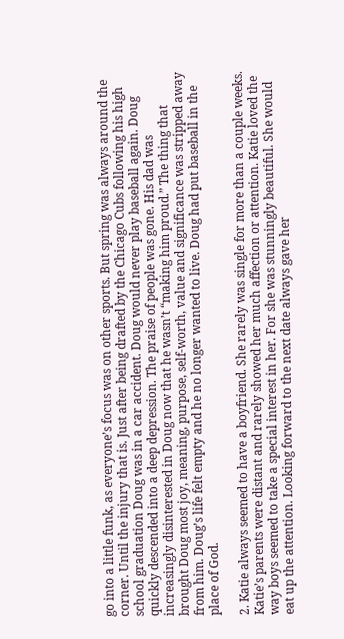go into a little funk, as everyone’s focus was on other sports. But spring was always around the corner. Until the injury that is. Just after being drafted by the Chicago Cubs following his high school graduation Doug was in a car accident. Doug would never play baseball again. Doug quickly descended into a deep depression. The praise of people was gone. His dad was increasingly disinterested in Doug now that he wasn’t “making him proud.” The thing that brought Doug most joy, meaning, purpose, self-worth, value and significance was stripped away from him. Doug’s life felt empty and he no longer wanted to live. Doug had put baseball in the place of God.

2. Katie always seemed to have a boyfriend. She rarely was single for more than a couple weeks. Katie’s parents were distant and rarely showed her much affection or attention. Katie loved the way boys seemed to take a special interest in her. For she was stunningly beautiful. She would eat up the attention. Looking forward to the next date always gave her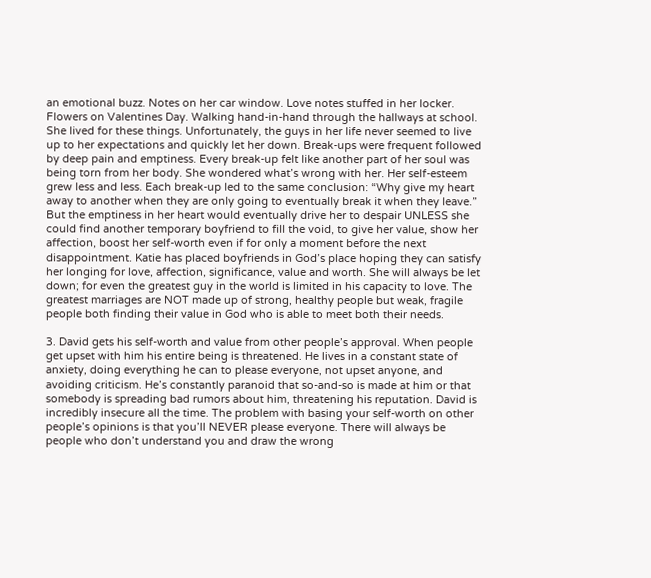an emotional buzz. Notes on her car window. Love notes stuffed in her locker. Flowers on Valentines Day. Walking hand-in-hand through the hallways at school. She lived for these things. Unfortunately, the guys in her life never seemed to live up to her expectations and quickly let her down. Break-ups were frequent followed by deep pain and emptiness. Every break-up felt like another part of her soul was being torn from her body. She wondered what’s wrong with her. Her self-esteem grew less and less. Each break-up led to the same conclusion: “Why give my heart away to another when they are only going to eventually break it when they leave.” But the emptiness in her heart would eventually drive her to despair UNLESS she could find another temporary boyfriend to fill the void, to give her value, show her affection, boost her self-worth even if for only a moment before the next disappointment. Katie has placed boyfriends in God’s place hoping they can satisfy her longing for love, affection, significance, value and worth. She will always be let down; for even the greatest guy in the world is limited in his capacity to love. The greatest marriages are NOT made up of strong, healthy people but weak, fragile people both finding their value in God who is able to meet both their needs.

3. David gets his self-worth and value from other people’s approval. When people get upset with him his entire being is threatened. He lives in a constant state of anxiety, doing everything he can to please everyone, not upset anyone, and avoiding criticism. He’s constantly paranoid that so-and-so is made at him or that somebody is spreading bad rumors about him, threatening his reputation. David is incredibly insecure all the time. The problem with basing your self-worth on other people’s opinions is that you’ll NEVER please everyone. There will always be people who don’t understand you and draw the wrong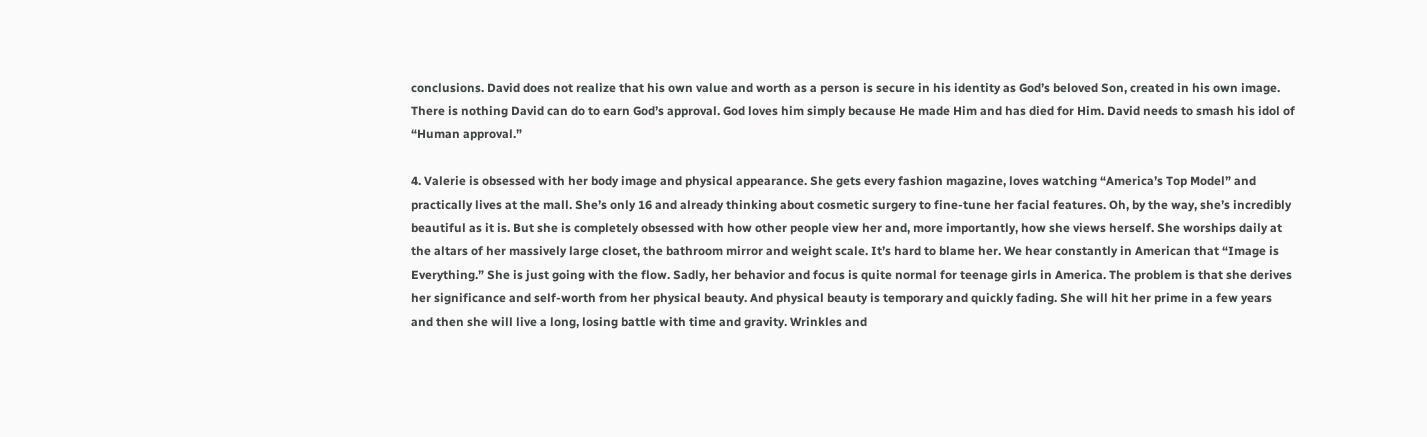conclusions. David does not realize that his own value and worth as a person is secure in his identity as God’s beloved Son, created in his own image. There is nothing David can do to earn God’s approval. God loves him simply because He made Him and has died for Him. David needs to smash his idol of “Human approval.”

4. Valerie is obsessed with her body image and physical appearance. She gets every fashion magazine, loves watching “America’s Top Model” and practically lives at the mall. She’s only 16 and already thinking about cosmetic surgery to fine-tune her facial features. Oh, by the way, she’s incredibly beautiful as it is. But she is completely obsessed with how other people view her and, more importantly, how she views herself. She worships daily at the altars of her massively large closet, the bathroom mirror and weight scale. It’s hard to blame her. We hear constantly in American that “Image is Everything.” She is just going with the flow. Sadly, her behavior and focus is quite normal for teenage girls in America. The problem is that she derives her significance and self-worth from her physical beauty. And physical beauty is temporary and quickly fading. She will hit her prime in a few years and then she will live a long, losing battle with time and gravity. Wrinkles and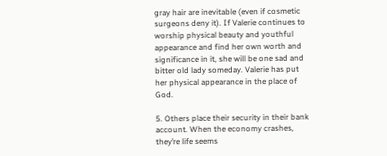gray hair are inevitable (even if cosmetic surgeons deny it). If Valerie continues to worship physical beauty and youthful appearance and find her own worth and significance in it, she will be one sad and bitter old lady someday. Valerie has put her physical appearance in the place of God.

5. Others place their security in their bank account. When the economy crashes, they’re life seems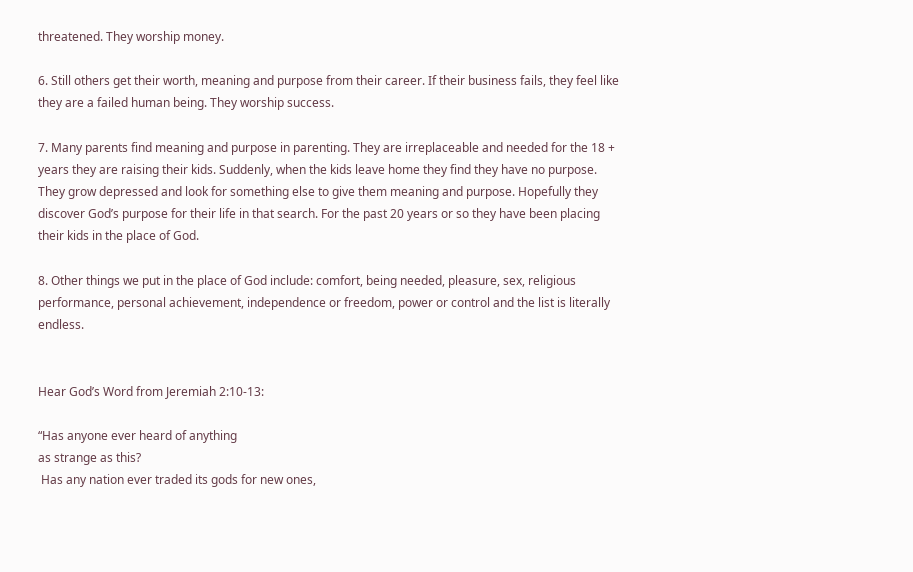threatened. They worship money.

6. Still others get their worth, meaning and purpose from their career. If their business fails, they feel like they are a failed human being. They worship success.

7. Many parents find meaning and purpose in parenting. They are irreplaceable and needed for the 18 + years they are raising their kids. Suddenly, when the kids leave home they find they have no purpose. They grow depressed and look for something else to give them meaning and purpose. Hopefully they discover God’s purpose for their life in that search. For the past 20 years or so they have been placing their kids in the place of God.

8. Other things we put in the place of God include: comfort, being needed, pleasure, sex, religious performance, personal achievement, independence or freedom, power or control and the list is literally endless.


Hear God’s Word from Jeremiah 2:10-13:

“Has anyone ever heard of anything
as strange as this?
 Has any nation ever traded its gods for new ones,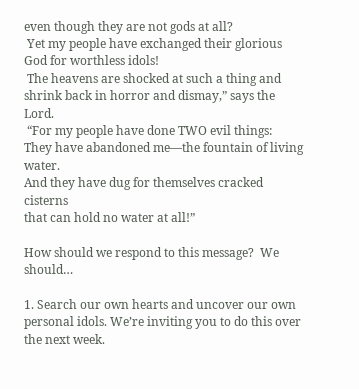even though they are not gods at all?
 Yet my people have exchanged their glorious God for worthless idols!
 The heavens are shocked at such a thing and shrink back in horror and dismay,” says the Lord.
 “For my people have done TWO evil things:
They have abandoned me—the fountain of living water.
And they have dug for themselves cracked cisterns
that can hold no water at all!”

How should we respond to this message?  We should…

1. Search our own hearts and uncover our own personal idols. We’re inviting you to do this over the next week.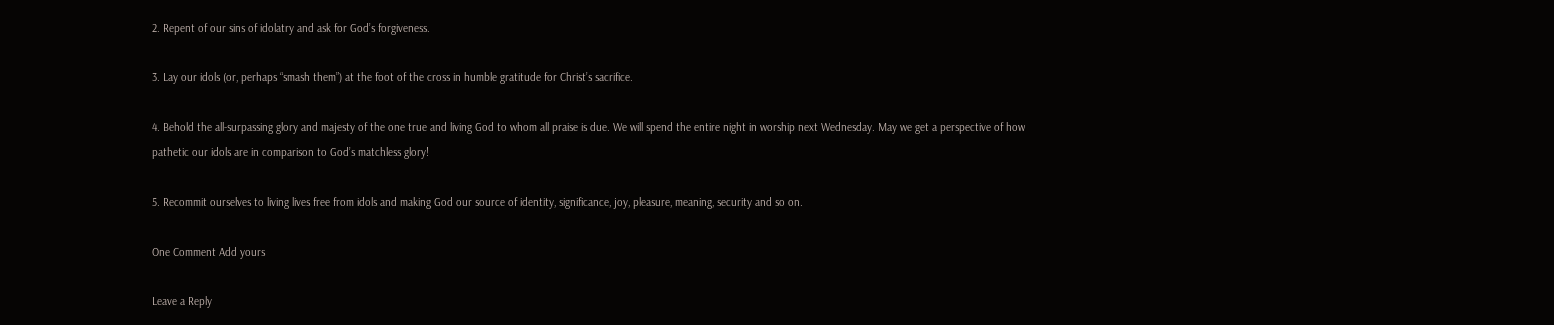2. Repent of our sins of idolatry and ask for God’s forgiveness.

3. Lay our idols (or, perhaps “smash them”) at the foot of the cross in humble gratitude for Christ’s sacrifice.

4. Behold the all-surpassing glory and majesty of the one true and living God to whom all praise is due. We will spend the entire night in worship next Wednesday. May we get a perspective of how pathetic our idols are in comparison to God’s matchless glory!

5. Recommit ourselves to living lives free from idols and making God our source of identity, significance, joy, pleasure, meaning, security and so on.

One Comment Add yours

Leave a Reply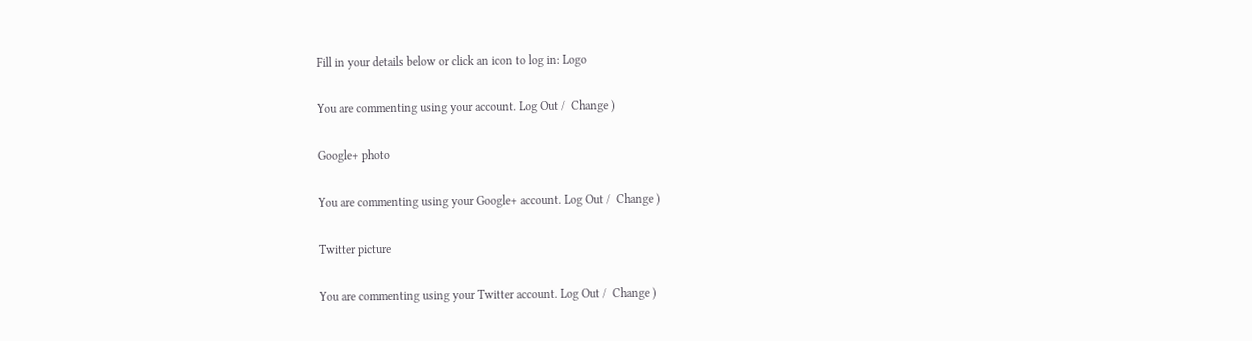Fill in your details below or click an icon to log in: Logo

You are commenting using your account. Log Out /  Change )

Google+ photo

You are commenting using your Google+ account. Log Out /  Change )

Twitter picture

You are commenting using your Twitter account. Log Out /  Change )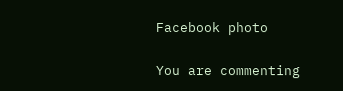Facebook photo

You are commenting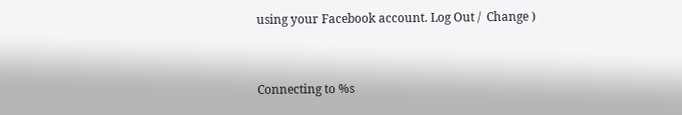using your Facebook account. Log Out /  Change )


Connecting to %s